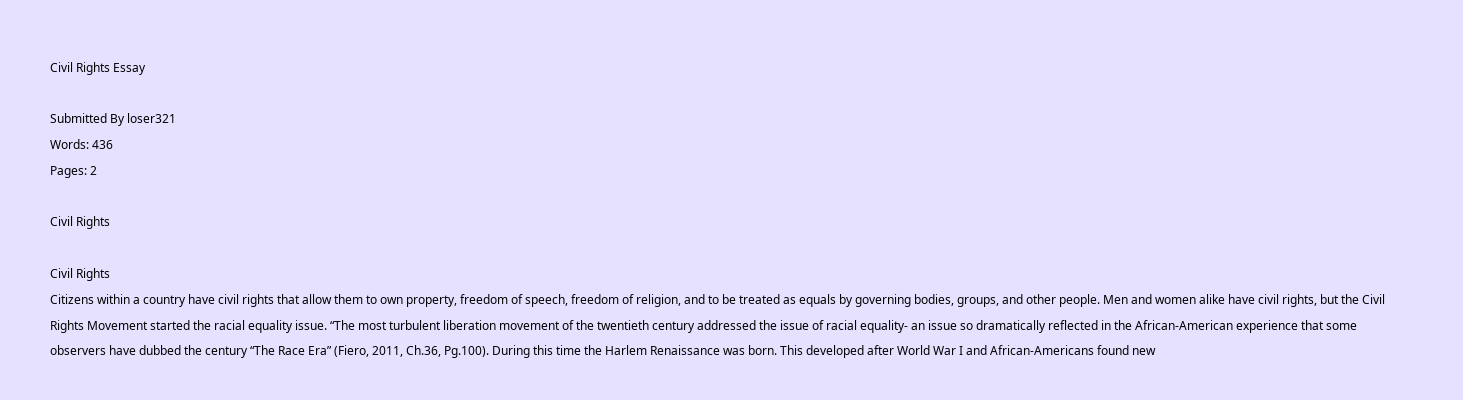Civil Rights Essay

Submitted By loser321
Words: 436
Pages: 2

Civil Rights

Civil Rights
Citizens within a country have civil rights that allow them to own property, freedom of speech, freedom of religion, and to be treated as equals by governing bodies, groups, and other people. Men and women alike have civil rights, but the Civil Rights Movement started the racial equality issue. “The most turbulent liberation movement of the twentieth century addressed the issue of racial equality- an issue so dramatically reflected in the African-American experience that some observers have dubbed the century “The Race Era” (Fiero, 2011, Ch.36, Pg.100). During this time the Harlem Renaissance was born. This developed after World War I and African-Americans found new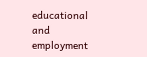educational and employment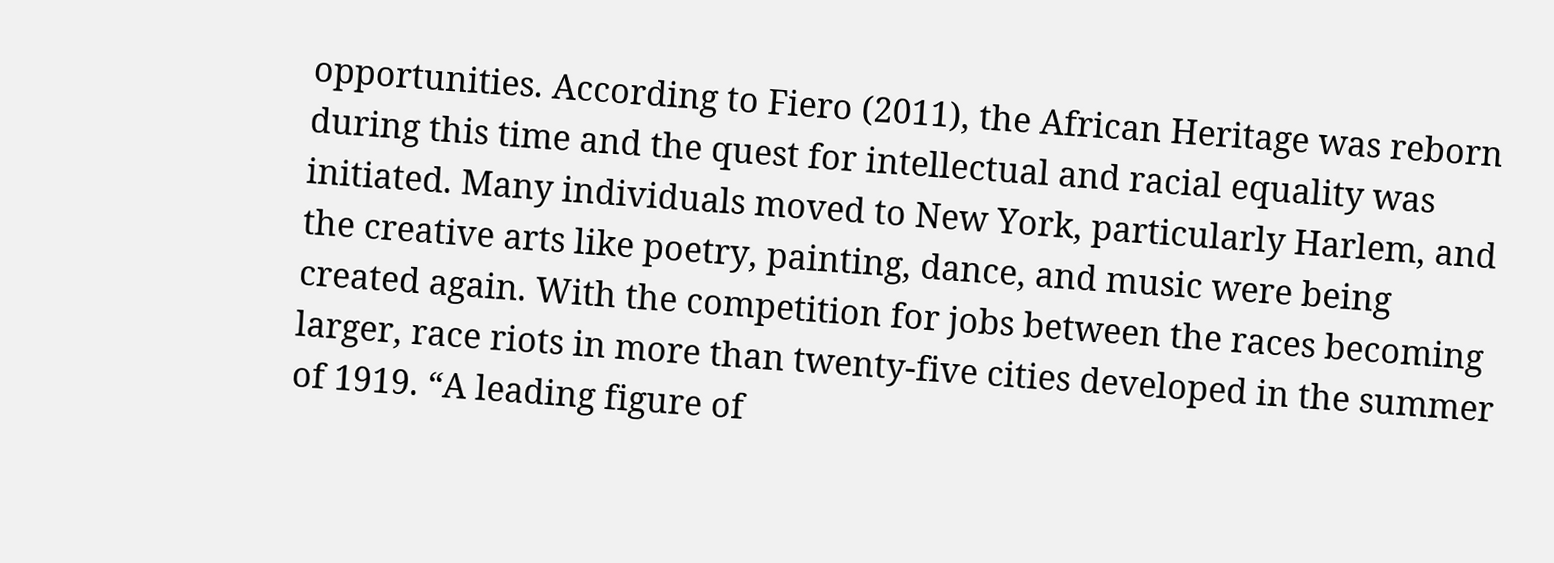opportunities. According to Fiero (2011), the African Heritage was reborn during this time and the quest for intellectual and racial equality was initiated. Many individuals moved to New York, particularly Harlem, and the creative arts like poetry, painting, dance, and music were being created again. With the competition for jobs between the races becoming larger, race riots in more than twenty-five cities developed in the summer of 1919. “A leading figure of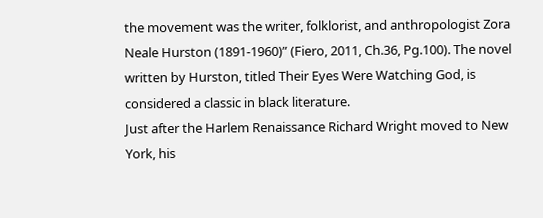the movement was the writer, folklorist, and anthropologist Zora Neale Hurston (1891-1960)” (Fiero, 2011, Ch.36, Pg.100). The novel written by Hurston, titled Their Eyes Were Watching God, is considered a classic in black literature.
Just after the Harlem Renaissance Richard Wright moved to New York, his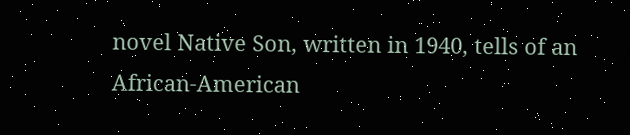novel Native Son, written in 1940, tells of an African-American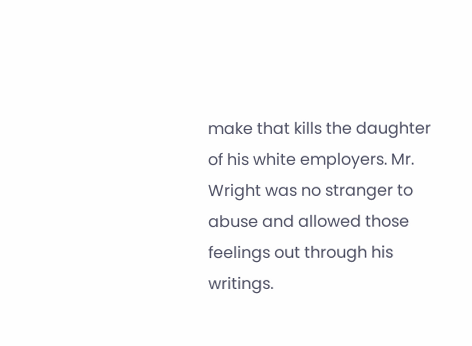make that kills the daughter of his white employers. Mr. Wright was no stranger to abuse and allowed those feelings out through his writings.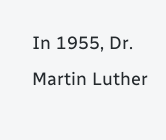In 1955, Dr. Martin Luther